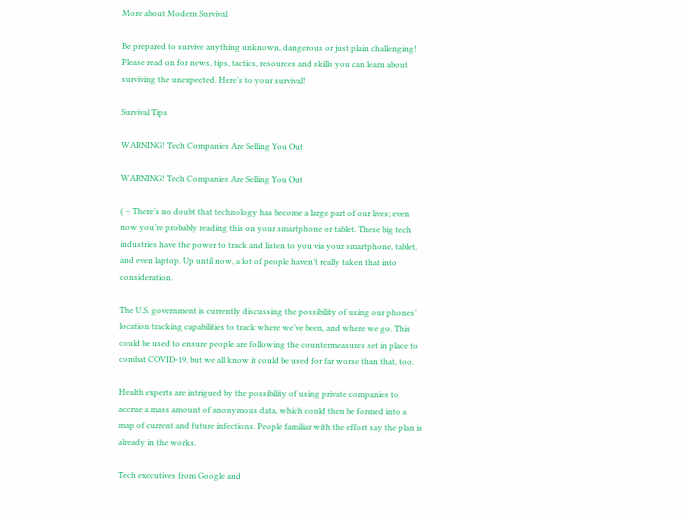More about Modern Survival

Be prepared to survive anything unknown, dangerous or just plain challenging! Please read on for news, tips, tactics, resources and skills you can learn about surviving the unexpected. Here’s to your survival!

Survival Tips

WARNING! Tech Companies Are Selling You Out

WARNING! Tech Companies Are Selling You Out

( – There’s no doubt that technology has become a large part of our lives; even now you’re probably reading this on your smartphone or tablet. These big tech industries have the power to track and listen to you via your smartphone, tablet, and even laptop. Up until now, a lot of people haven’t really taken that into consideration.

The U.S. government is currently discussing the possibility of using our phones’ location tracking capabilities to track where we’ve been, and where we go. This could be used to ensure people are following the countermeasures set in place to combat COVID-19, but we all know it could be used for far worse than that, too.

Health experts are intrigued by the possibility of using private companies to accrue a mass amount of anonymous data, which could then be formed into a map of current and future infections. People familiar with the effort say the plan is already in the works.

Tech executives from Google and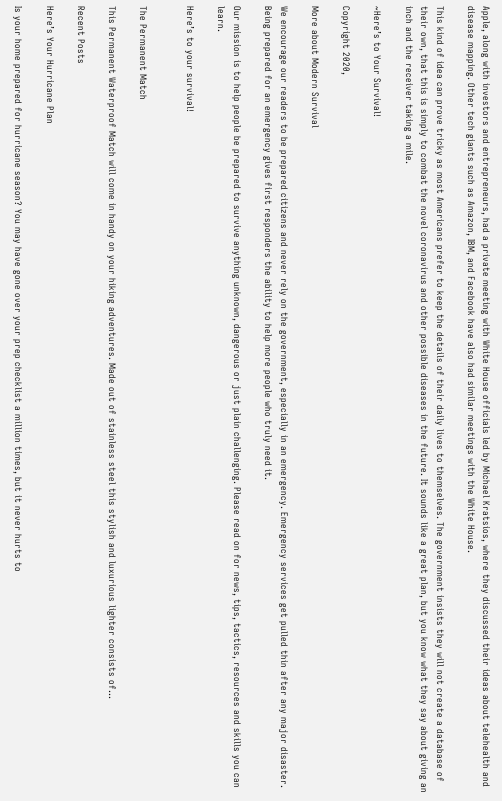Apple, along with investors and entrepreneurs, had a private meeting with White House officials led by Michael Kratsios, where they discussed their ideas about telehealth and disease mapping. Other tech giants such as Amazon, IBM, and Facebook have also had similar meetings with the White House.

This kind of idea can prove tricky as most Americans prefer to keep the details of their daily lives to themselves. The government insists they will not create a database of their own, that this is simply to combat the novel coronavirus and other possible diseases in the future. It sounds like a great plan, but you know what they say about giving an inch and the receiver taking a mile.

~Here’s to Your Survival!

Copyright 2020,

More about Modern Survival

We encourage our readers to be prepared citizens and never rely on the government, especially in an emergency. Emergency services get pulled thin after any major disaster. Being prepared for an emergency gives first responders the ability to help more people who truly need it.

Our mission is to help people be prepared to survive anything unknown, dangerous or just plain challenging. Please read on for news, tips, tactics, resources and skills you can learn.

Here’s to your survival!


The Permanent Match

This Permanent Waterproof Match will come in handy on your hiking adventures. Made out of stainless steel this stylish and luxurious lighter consists of...

Recent Posts

Here’s Your Hurricane Plan

Is your home prepared for hurricane season? You may have gone over your prep checklist a million times, but it never hurts to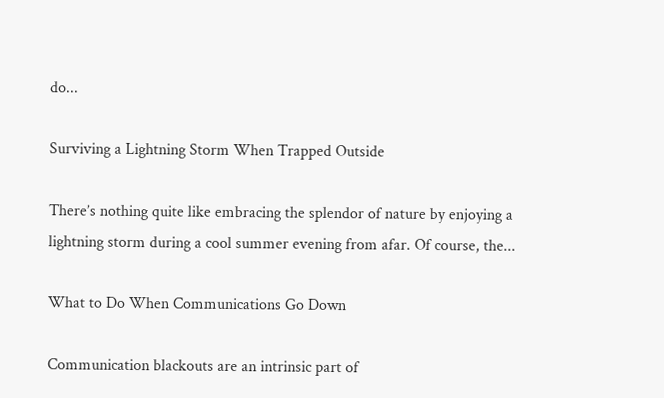do...

Surviving a Lightning Storm When Trapped Outside

There’s nothing quite like embracing the splendor of nature by enjoying a lightning storm during a cool summer evening from afar. Of course, the...

What to Do When Communications Go Down

Communication blackouts are an intrinsic part of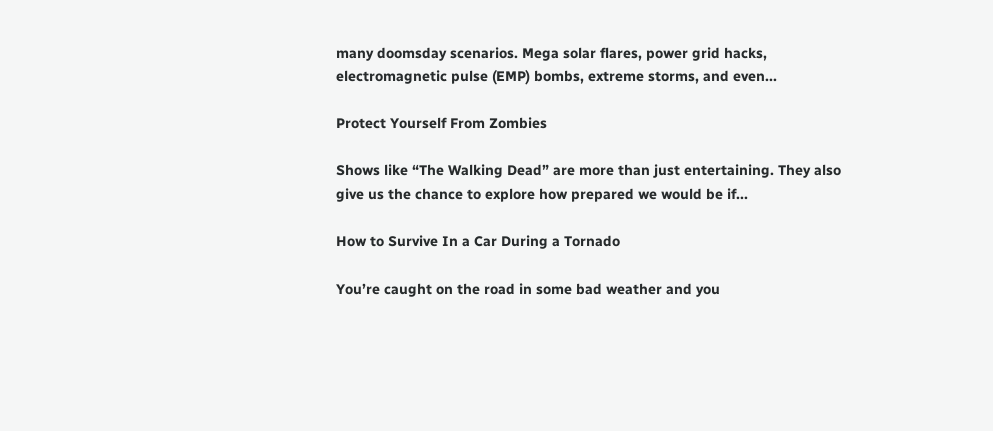many doomsday scenarios. Mega solar flares, power grid hacks, electromagnetic pulse (EMP) bombs, extreme storms, and even...

Protect Yourself From Zombies

Shows like “The Walking Dead” are more than just entertaining. They also give us the chance to explore how prepared we would be if...

How to Survive In a Car During a Tornado

You’re caught on the road in some bad weather and you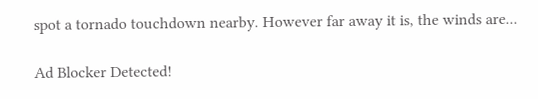spot a tornado touchdown nearby. However far away it is, the winds are...

Ad Blocker Detected!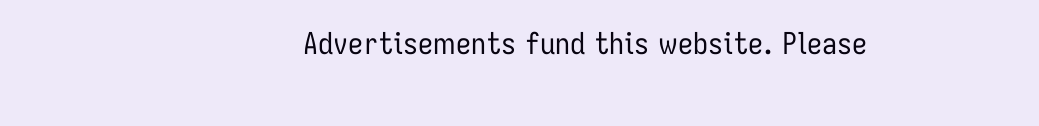Advertisements fund this website. Please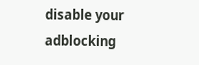disable your adblocking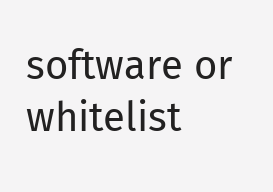software or whitelist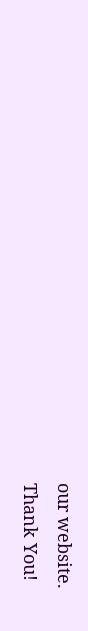our website.
Thank You!